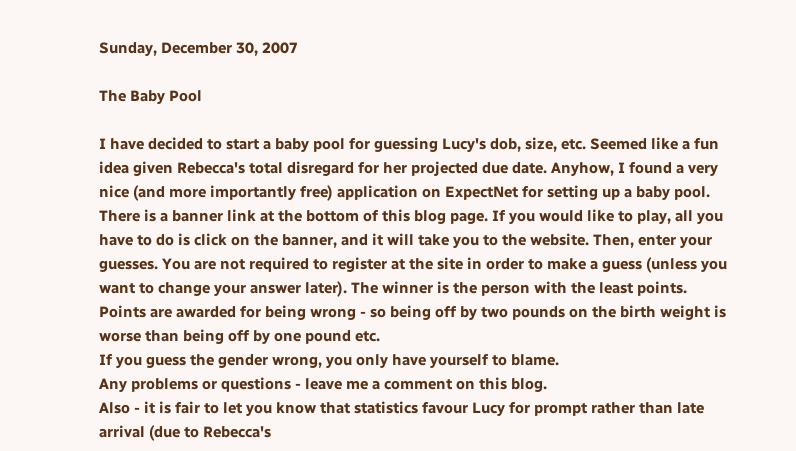Sunday, December 30, 2007

The Baby Pool

I have decided to start a baby pool for guessing Lucy's dob, size, etc. Seemed like a fun idea given Rebecca's total disregard for her projected due date. Anyhow, I found a very nice (and more importantly free) application on ExpectNet for setting up a baby pool. There is a banner link at the bottom of this blog page. If you would like to play, all you have to do is click on the banner, and it will take you to the website. Then, enter your guesses. You are not required to register at the site in order to make a guess (unless you want to change your answer later). The winner is the person with the least points. Points are awarded for being wrong - so being off by two pounds on the birth weight is worse than being off by one pound etc.
If you guess the gender wrong, you only have yourself to blame.
Any problems or questions - leave me a comment on this blog.
Also - it is fair to let you know that statistics favour Lucy for prompt rather than late arrival (due to Rebecca's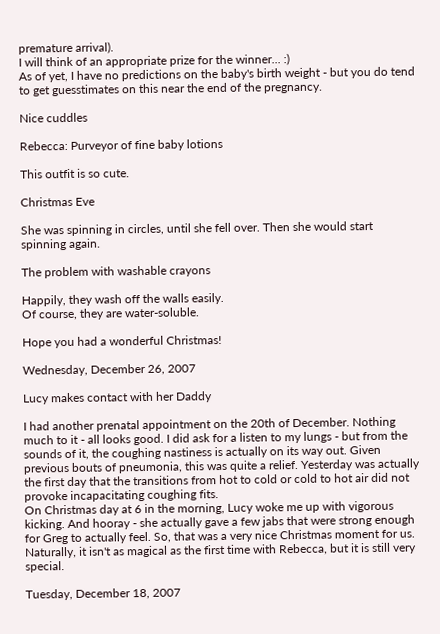premature arrival).
I will think of an appropriate prize for the winner... :)
As of yet, I have no predictions on the baby's birth weight - but you do tend to get guesstimates on this near the end of the pregnancy.

Nice cuddles

Rebecca: Purveyor of fine baby lotions

This outfit is so cute.

Christmas Eve

She was spinning in circles, until she fell over. Then she would start spinning again.

The problem with washable crayons

Happily, they wash off the walls easily.
Of course, they are water-soluble.

Hope you had a wonderful Christmas!

Wednesday, December 26, 2007

Lucy makes contact with her Daddy

I had another prenatal appointment on the 20th of December. Nothing much to it - all looks good. I did ask for a listen to my lungs - but from the sounds of it, the coughing nastiness is actually on its way out. Given previous bouts of pneumonia, this was quite a relief. Yesterday was actually the first day that the transitions from hot to cold or cold to hot air did not provoke incapacitating coughing fits.
On Christmas day at 6 in the morning, Lucy woke me up with vigorous kicking. And hooray - she actually gave a few jabs that were strong enough for Greg to actually feel. So, that was a very nice Christmas moment for us. Naturally, it isn't as magical as the first time with Rebecca, but it is still very special.

Tuesday, December 18, 2007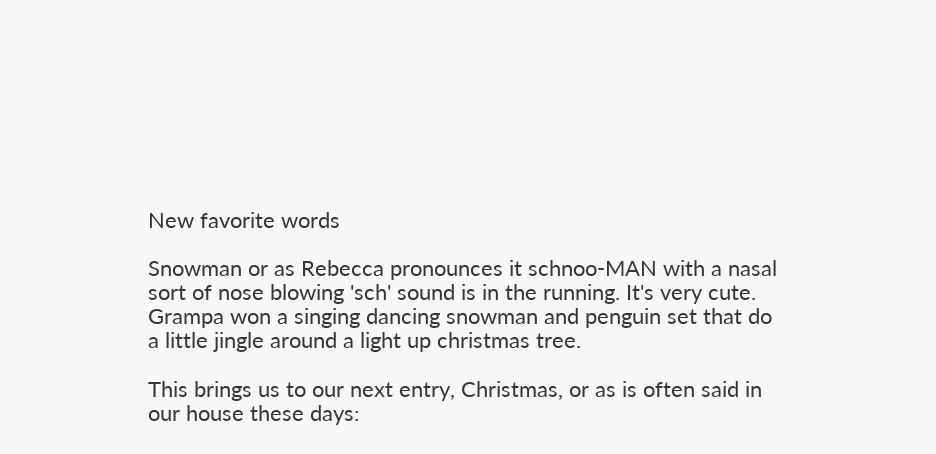New favorite words

Snowman or as Rebecca pronounces it schnoo-MAN with a nasal sort of nose blowing 'sch' sound is in the running. It's very cute. Grampa won a singing dancing snowman and penguin set that do a little jingle around a light up christmas tree.

This brings us to our next entry, Christmas, or as is often said in our house these days: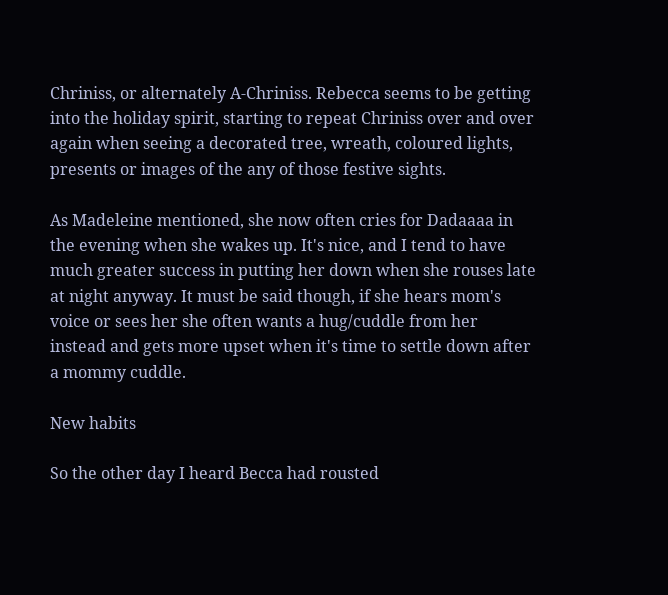Chriniss, or alternately A-Chriniss. Rebecca seems to be getting into the holiday spirit, starting to repeat Chriniss over and over again when seeing a decorated tree, wreath, coloured lights, presents or images of the any of those festive sights.

As Madeleine mentioned, she now often cries for Dadaaaa in the evening when she wakes up. It's nice, and I tend to have much greater success in putting her down when she rouses late at night anyway. It must be said though, if she hears mom's voice or sees her she often wants a hug/cuddle from her instead and gets more upset when it's time to settle down after a mommy cuddle.

New habits

So the other day I heard Becca had rousted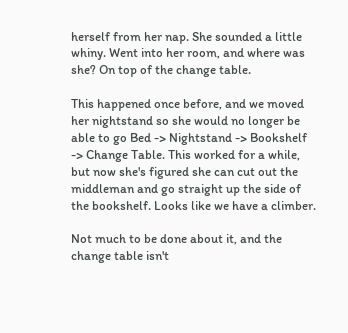herself from her nap. She sounded a little whiny. Went into her room, and where was she? On top of the change table.

This happened once before, and we moved her nightstand so she would no longer be able to go Bed -> Nightstand -> Bookshelf -> Change Table. This worked for a while, but now she's figured she can cut out the middleman and go straight up the side of the bookshelf. Looks like we have a climber.

Not much to be done about it, and the change table isn't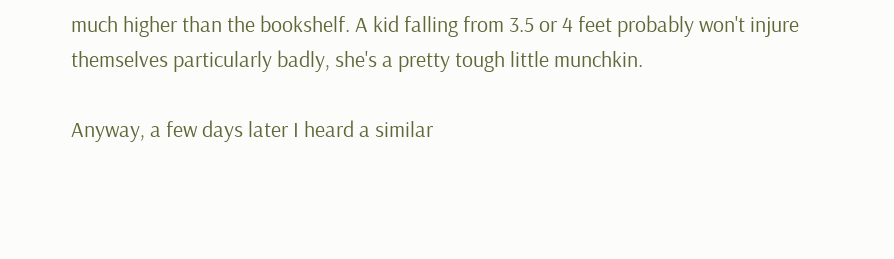much higher than the bookshelf. A kid falling from 3.5 or 4 feet probably won't injure themselves particularly badly, she's a pretty tough little munchkin.

Anyway, a few days later I heard a similar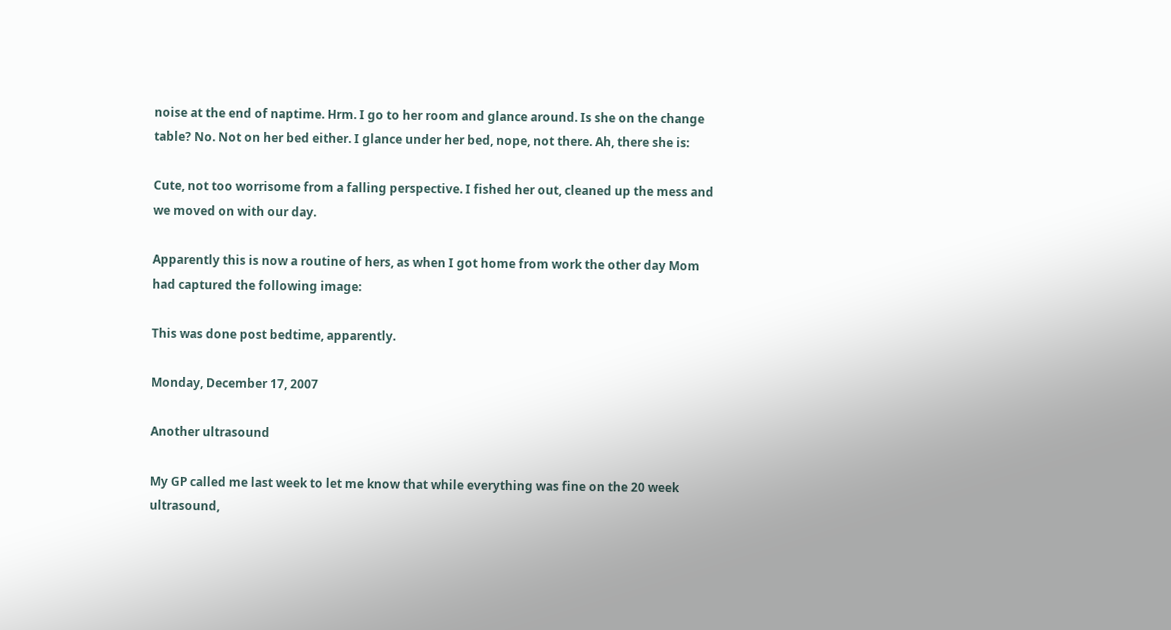noise at the end of naptime. Hrm. I go to her room and glance around. Is she on the change table? No. Not on her bed either. I glance under her bed, nope, not there. Ah, there she is:

Cute, not too worrisome from a falling perspective. I fished her out, cleaned up the mess and we moved on with our day.

Apparently this is now a routine of hers, as when I got home from work the other day Mom had captured the following image:

This was done post bedtime, apparently.

Monday, December 17, 2007

Another ultrasound

My GP called me last week to let me know that while everything was fine on the 20 week ultrasound,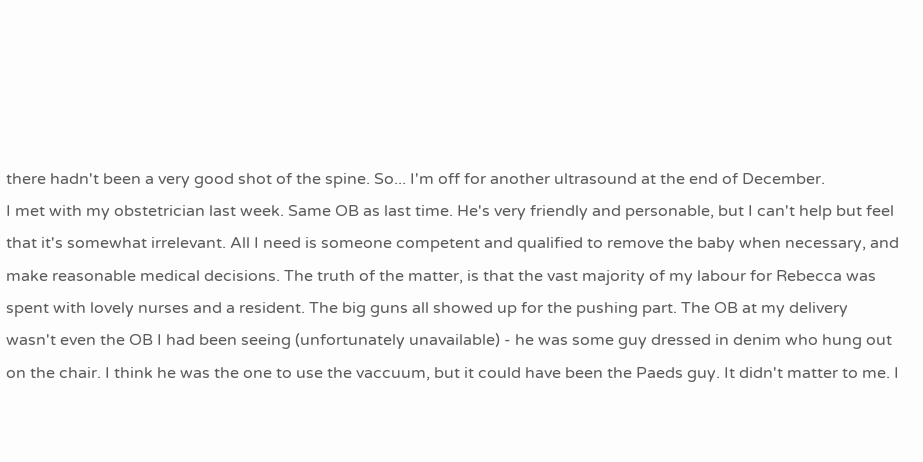there hadn't been a very good shot of the spine. So... I'm off for another ultrasound at the end of December.
I met with my obstetrician last week. Same OB as last time. He's very friendly and personable, but I can't help but feel that it's somewhat irrelevant. All I need is someone competent and qualified to remove the baby when necessary, and make reasonable medical decisions. The truth of the matter, is that the vast majority of my labour for Rebecca was spent with lovely nurses and a resident. The big guns all showed up for the pushing part. The OB at my delivery wasn't even the OB I had been seeing (unfortunately unavailable) - he was some guy dressed in denim who hung out on the chair. I think he was the one to use the vaccuum, but it could have been the Paeds guy. It didn't matter to me. I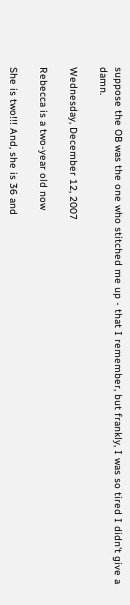suppose the OB was the one who stitched me up - that I remember, but frankly, I was so tired I didn't give a damn.

Wednesday, December 12, 2007

Rebecca is a two-year old now

She is two!!! And, she is 36 and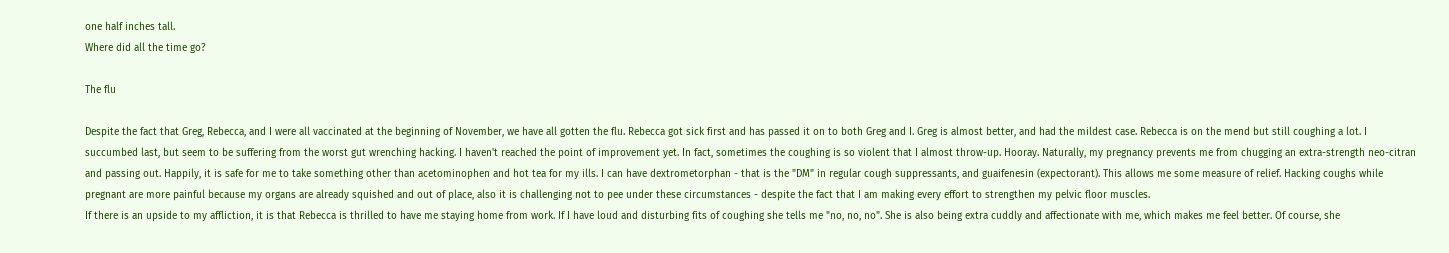one half inches tall.
Where did all the time go?

The flu

Despite the fact that Greg, Rebecca, and I were all vaccinated at the beginning of November, we have all gotten the flu. Rebecca got sick first and has passed it on to both Greg and I. Greg is almost better, and had the mildest case. Rebecca is on the mend but still coughing a lot. I succumbed last, but seem to be suffering from the worst gut wrenching hacking. I haven't reached the point of improvement yet. In fact, sometimes the coughing is so violent that I almost throw-up. Hooray. Naturally, my pregnancy prevents me from chugging an extra-strength neo-citran and passing out. Happily, it is safe for me to take something other than acetominophen and hot tea for my ills. I can have dextrometorphan - that is the "DM" in regular cough suppressants, and guaifenesin (expectorant). This allows me some measure of relief. Hacking coughs while pregnant are more painful because my organs are already squished and out of place, also it is challenging not to pee under these circumstances - despite the fact that I am making every effort to strengthen my pelvic floor muscles.
If there is an upside to my affliction, it is that Rebecca is thrilled to have me staying home from work. If I have loud and disturbing fits of coughing she tells me "no, no, no". She is also being extra cuddly and affectionate with me, which makes me feel better. Of course, she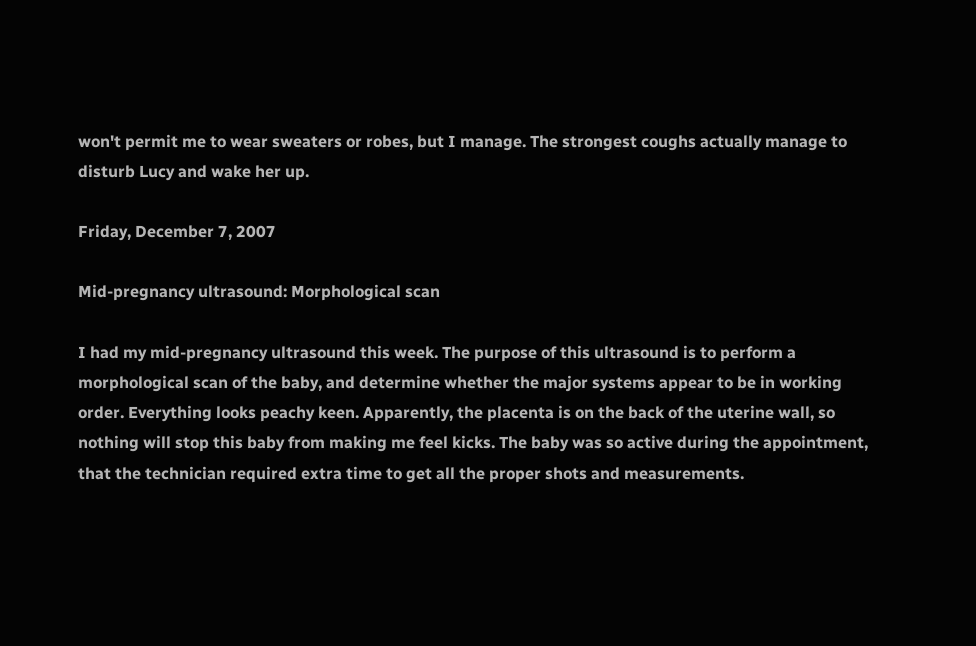won't permit me to wear sweaters or robes, but I manage. The strongest coughs actually manage to disturb Lucy and wake her up.

Friday, December 7, 2007

Mid-pregnancy ultrasound: Morphological scan

I had my mid-pregnancy ultrasound this week. The purpose of this ultrasound is to perform a morphological scan of the baby, and determine whether the major systems appear to be in working order. Everything looks peachy keen. Apparently, the placenta is on the back of the uterine wall, so nothing will stop this baby from making me feel kicks. The baby was so active during the appointment, that the technician required extra time to get all the proper shots and measurements.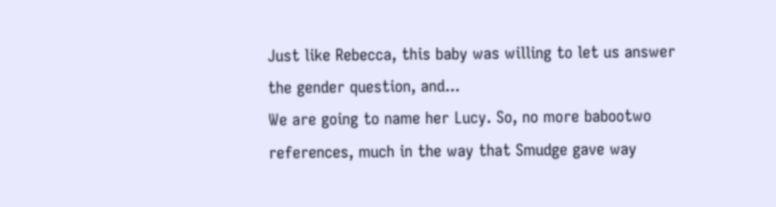Just like Rebecca, this baby was willing to let us answer the gender question, and...
We are going to name her Lucy. So, no more babootwo references, much in the way that Smudge gave way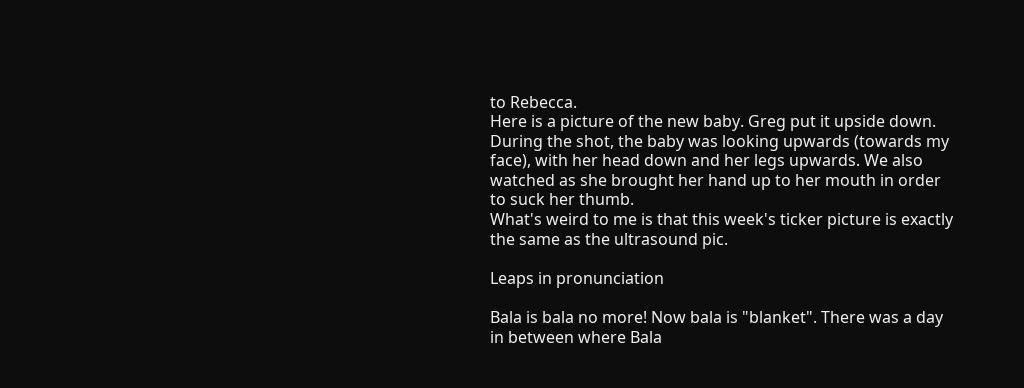to Rebecca.
Here is a picture of the new baby. Greg put it upside down. During the shot, the baby was looking upwards (towards my face), with her head down and her legs upwards. We also watched as she brought her hand up to her mouth in order to suck her thumb.
What's weird to me is that this week's ticker picture is exactly the same as the ultrasound pic.

Leaps in pronunciation

Bala is bala no more! Now bala is "blanket". There was a day in between where Bala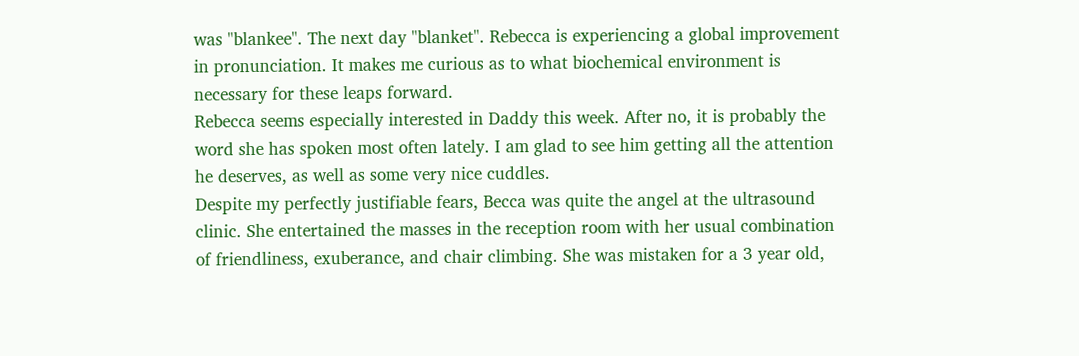was "blankee". The next day "blanket". Rebecca is experiencing a global improvement in pronunciation. It makes me curious as to what biochemical environment is necessary for these leaps forward.
Rebecca seems especially interested in Daddy this week. After no, it is probably the word she has spoken most often lately. I am glad to see him getting all the attention he deserves, as well as some very nice cuddles.
Despite my perfectly justifiable fears, Becca was quite the angel at the ultrasound clinic. She entertained the masses in the reception room with her usual combination of friendliness, exuberance, and chair climbing. She was mistaken for a 3 year old,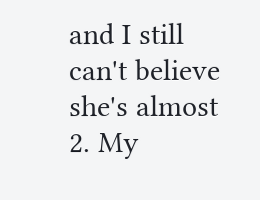and I still can't believe she's almost 2. My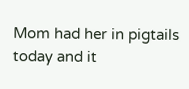Mom had her in pigtails today and it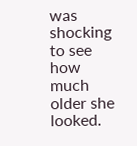was shocking to see how much older she looked.